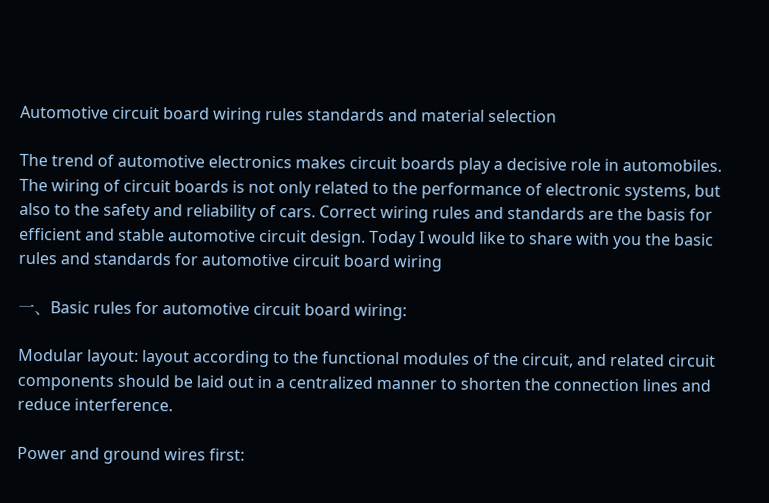Automotive circuit board wiring rules standards and material selection

The trend of automotive electronics makes circuit boards play a decisive role in automobiles. The wiring of circuit boards is not only related to the performance of electronic systems, but also to the safety and reliability of cars. Correct wiring rules and standards are the basis for efficient and stable automotive circuit design. Today I would like to share with you the basic rules and standards for automotive circuit board wiring

一、Basic rules for automotive circuit board wiring:

Modular layout: layout according to the functional modules of the circuit, and related circuit components should be laid out in a centralized manner to shorten the connection lines and reduce interference.

Power and ground wires first: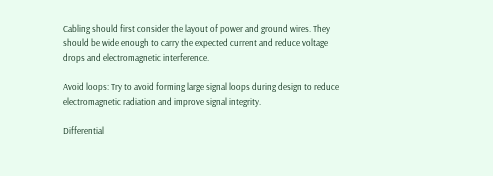Cabling should first consider the layout of power and ground wires. They should be wide enough to carry the expected current and reduce voltage drops and electromagnetic interference.

Avoid loops: Try to avoid forming large signal loops during design to reduce electromagnetic radiation and improve signal integrity.

Differential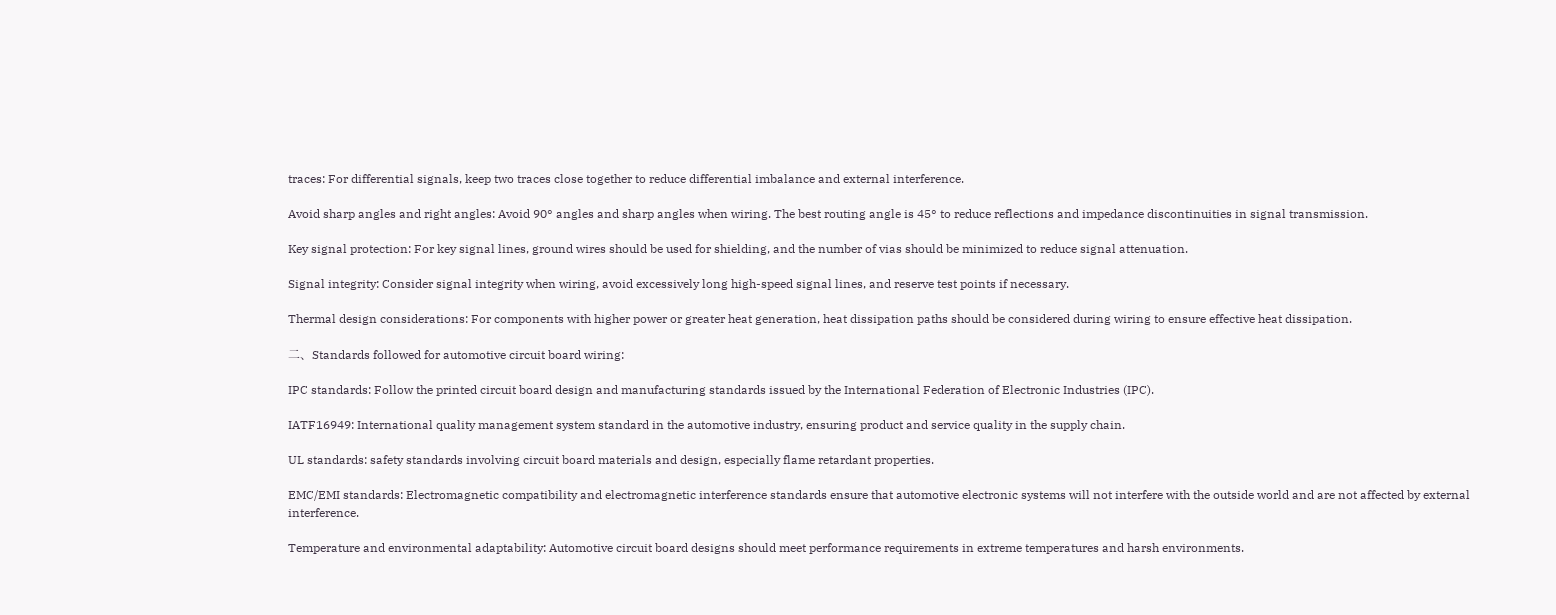traces: For differential signals, keep two traces close together to reduce differential imbalance and external interference.

Avoid sharp angles and right angles: Avoid 90° angles and sharp angles when wiring. The best routing angle is 45° to reduce reflections and impedance discontinuities in signal transmission.

Key signal protection: For key signal lines, ground wires should be used for shielding, and the number of vias should be minimized to reduce signal attenuation.

Signal integrity: Consider signal integrity when wiring, avoid excessively long high-speed signal lines, and reserve test points if necessary.

Thermal design considerations: For components with higher power or greater heat generation, heat dissipation paths should be considered during wiring to ensure effective heat dissipation.

二、Standards followed for automotive circuit board wiring:

IPC standards: Follow the printed circuit board design and manufacturing standards issued by the International Federation of Electronic Industries (IPC).

IATF16949: International quality management system standard in the automotive industry, ensuring product and service quality in the supply chain.

UL standards: safety standards involving circuit board materials and design, especially flame retardant properties.

EMC/EMI standards: Electromagnetic compatibility and electromagnetic interference standards ensure that automotive electronic systems will not interfere with the outside world and are not affected by external interference.

Temperature and environmental adaptability: Automotive circuit board designs should meet performance requirements in extreme temperatures and harsh environments.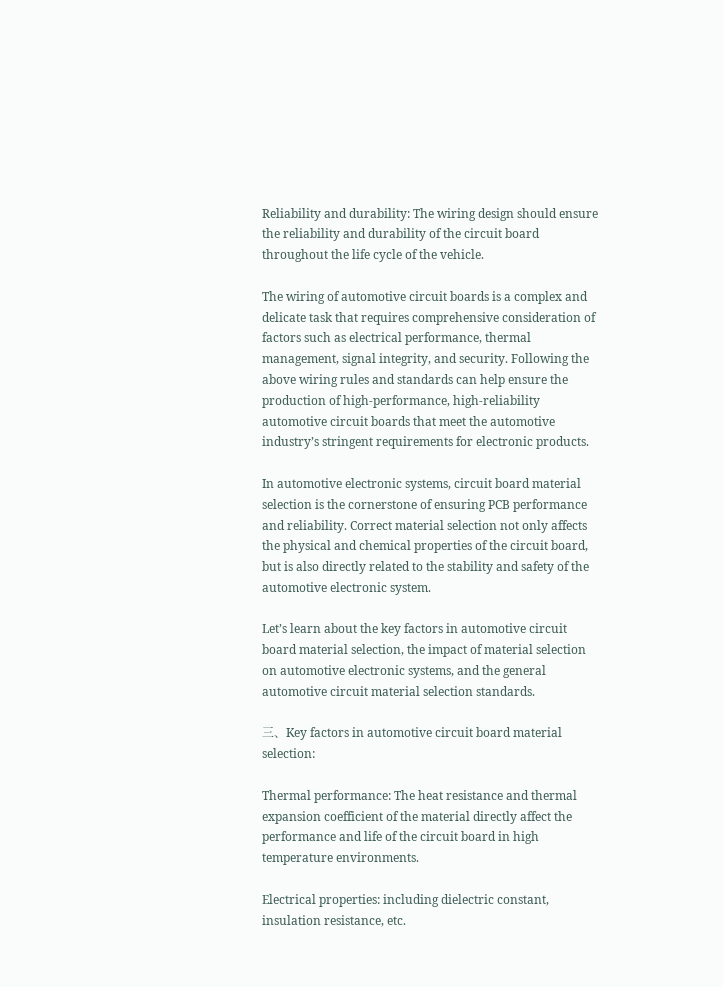Reliability and durability: The wiring design should ensure the reliability and durability of the circuit board throughout the life cycle of the vehicle.

The wiring of automotive circuit boards is a complex and delicate task that requires comprehensive consideration of factors such as electrical performance, thermal management, signal integrity, and security. Following the above wiring rules and standards can help ensure the production of high-performance, high-reliability automotive circuit boards that meet the automotive industry’s stringent requirements for electronic products.

In automotive electronic systems, circuit board material selection is the cornerstone of ensuring PCB performance and reliability. Correct material selection not only affects the physical and chemical properties of the circuit board, but is also directly related to the stability and safety of the automotive electronic system.

Let’s learn about the key factors in automotive circuit board material selection, the impact of material selection on automotive electronic systems, and the general automotive circuit material selection standards.

三、Key factors in automotive circuit board material selection:

Thermal performance: The heat resistance and thermal expansion coefficient of the material directly affect the performance and life of the circuit board in high temperature environments.

Electrical properties: including dielectric constant, insulation resistance, etc.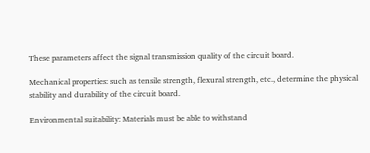These parameters affect the signal transmission quality of the circuit board.

Mechanical properties: such as tensile strength, flexural strength, etc., determine the physical stability and durability of the circuit board.

Environmental suitability: Materials must be able to withstand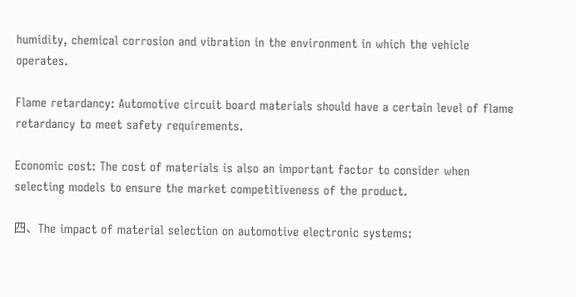humidity, chemical corrosion and vibration in the environment in which the vehicle operates.

Flame retardancy: Automotive circuit board materials should have a certain level of flame retardancy to meet safety requirements.

Economic cost: The cost of materials is also an important factor to consider when selecting models to ensure the market competitiveness of the product.

四、The impact of material selection on automotive electronic systems: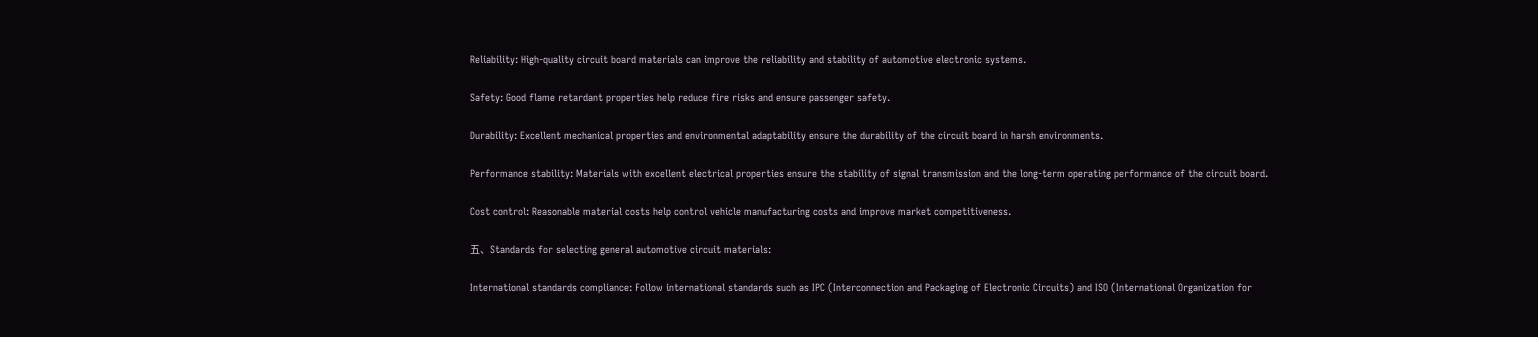Reliability: High-quality circuit board materials can improve the reliability and stability of automotive electronic systems.

Safety: Good flame retardant properties help reduce fire risks and ensure passenger safety.

Durability: Excellent mechanical properties and environmental adaptability ensure the durability of the circuit board in harsh environments.

Performance stability: Materials with excellent electrical properties ensure the stability of signal transmission and the long-term operating performance of the circuit board.

Cost control: Reasonable material costs help control vehicle manufacturing costs and improve market competitiveness.

五、Standards for selecting general automotive circuit materials:

International standards compliance: Follow international standards such as IPC (Interconnection and Packaging of Electronic Circuits) and ISO (International Organization for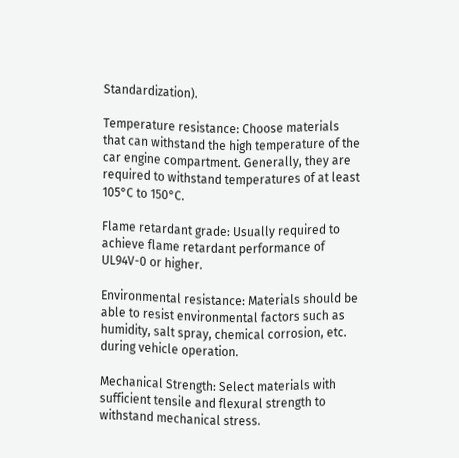Standardization).

Temperature resistance: Choose materials that can withstand the high temperature of the car engine compartment. Generally, they are required to withstand temperatures of at least 105°C to 150°C.

Flame retardant grade: Usually required to achieve flame retardant performance of UL94V-0 or higher.

Environmental resistance: Materials should be able to resist environmental factors such as humidity, salt spray, chemical corrosion, etc. during vehicle operation.

Mechanical Strength: Select materials with sufficient tensile and flexural strength to withstand mechanical stress.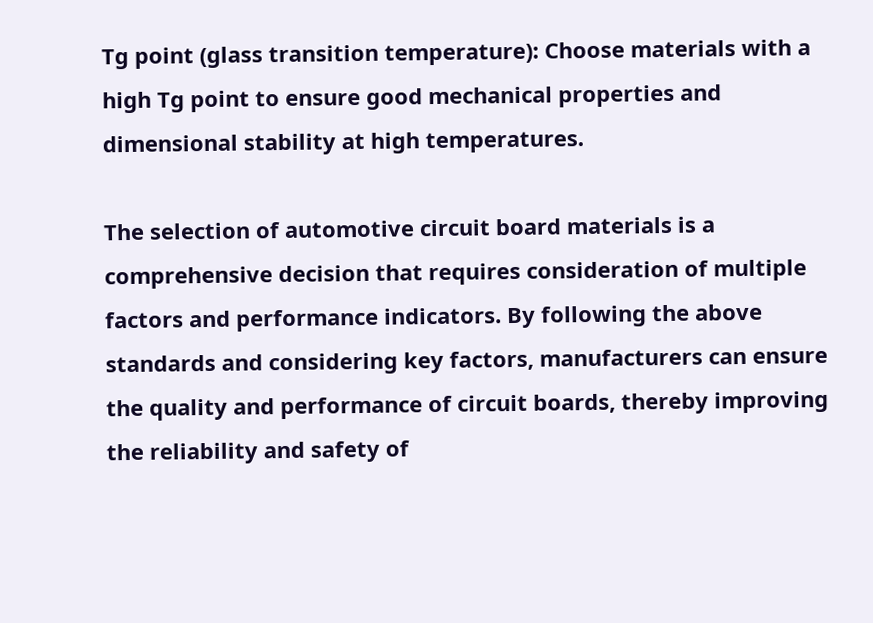Tg point (glass transition temperature): Choose materials with a high Tg point to ensure good mechanical properties and dimensional stability at high temperatures.

The selection of automotive circuit board materials is a comprehensive decision that requires consideration of multiple factors and performance indicators. By following the above standards and considering key factors, manufacturers can ensure the quality and performance of circuit boards, thereby improving the reliability and safety of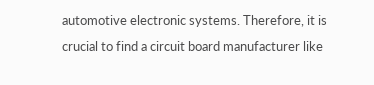automotive electronic systems. Therefore, it is crucial to find a circuit board manufacturer like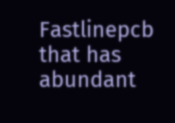Fastlinepcb that has abundant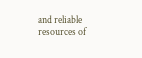and reliable resources of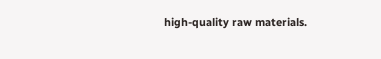high-quality raw materials.